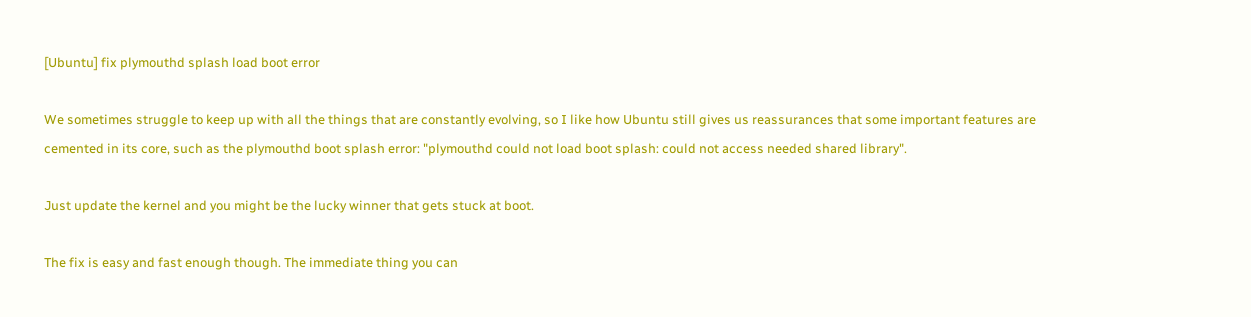[Ubuntu] fix plymouthd splash load boot error

We sometimes struggle to keep up with all the things that are constantly evolving, so I like how Ubuntu still gives us reassurances that some important features are cemented in its core, such as the plymouthd boot splash error: "plymouthd could not load boot splash: could not access needed shared library".

Just update the kernel and you might be the lucky winner that gets stuck at boot.

The fix is easy and fast enough though. The immediate thing you can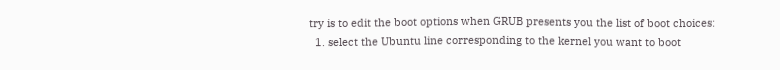try is to edit the boot options when GRUB presents you the list of boot choices:
  1. select the Ubuntu line corresponding to the kernel you want to boot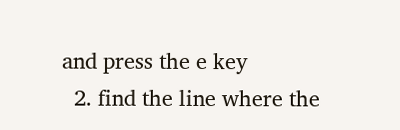and press the e key
  2. find the line where the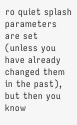ro quiet splash parameters are set (unless you have already changed them in the past), but then you know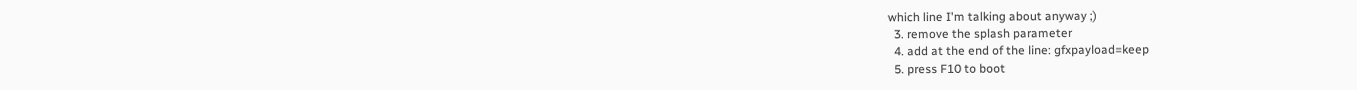which line I'm talking about anyway ;)
  3. remove the splash parameter
  4. add at the end of the line: gfxpayload=keep
  5. press F10 to boot